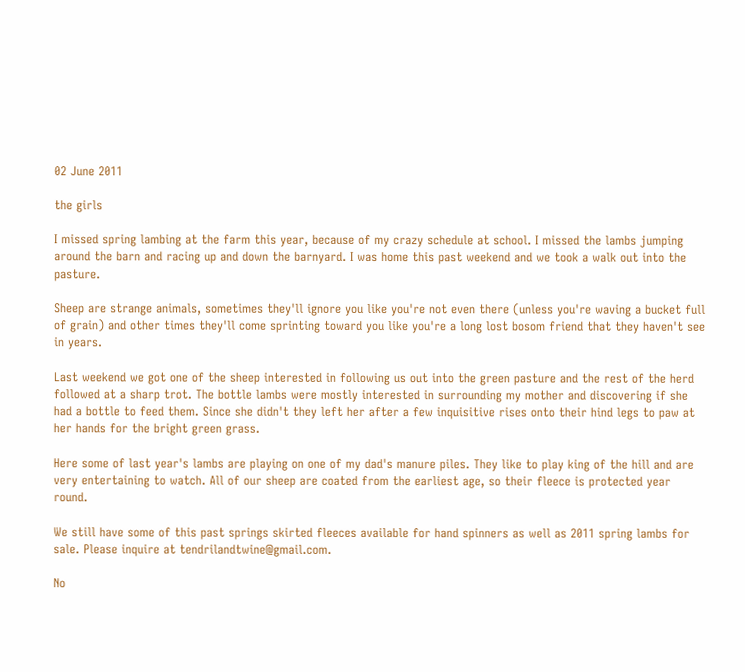02 June 2011

the girls

I missed spring lambing at the farm this year, because of my crazy schedule at school. I missed the lambs jumping around the barn and racing up and down the barnyard. I was home this past weekend and we took a walk out into the pasture.

Sheep are strange animals, sometimes they'll ignore you like you're not even there (unless you're waving a bucket full of grain) and other times they'll come sprinting toward you like you're a long lost bosom friend that they haven't see in years.

Last weekend we got one of the sheep interested in following us out into the green pasture and the rest of the herd followed at a sharp trot. The bottle lambs were mostly interested in surrounding my mother and discovering if she had a bottle to feed them. Since she didn't they left her after a few inquisitive rises onto their hind legs to paw at her hands for the bright green grass.

Here some of last year's lambs are playing on one of my dad's manure piles. They like to play king of the hill and are very entertaining to watch. All of our sheep are coated from the earliest age, so their fleece is protected year round.

We still have some of this past springs skirted fleeces available for hand spinners as well as 2011 spring lambs for sale. Please inquire at tendrilandtwine@gmail.com.

No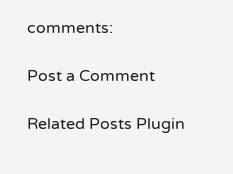comments:

Post a Comment

Related Posts Plugin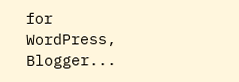for WordPress, Blogger...